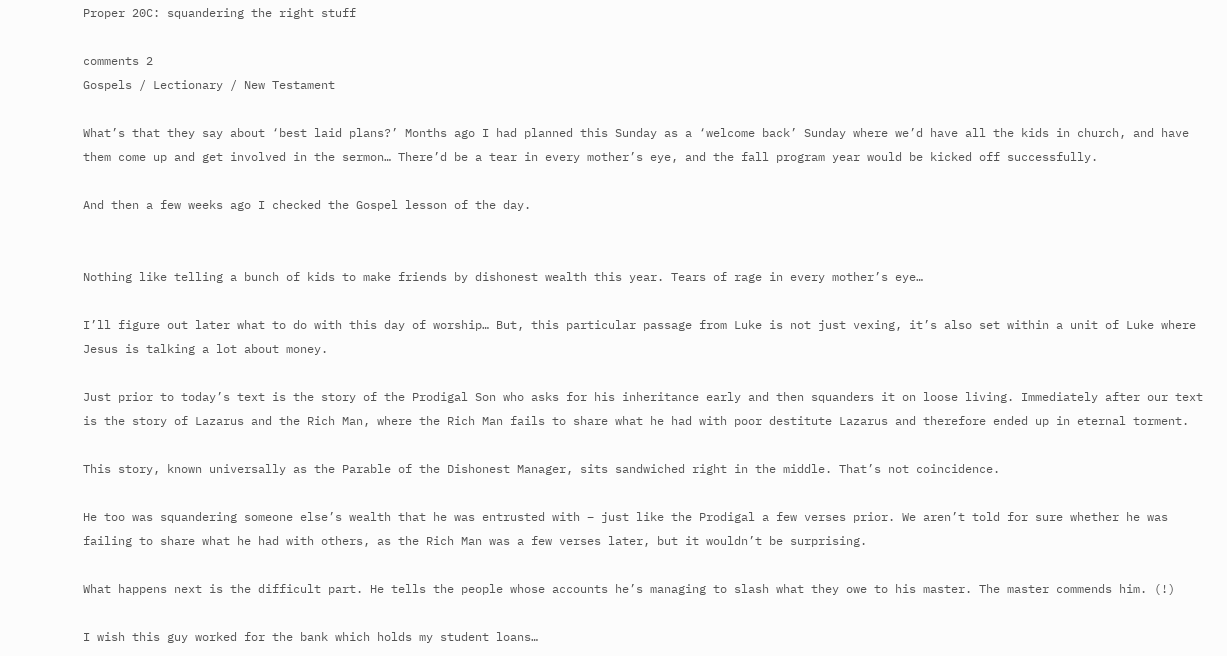Proper 20C: squandering the right stuff

comments 2
Gospels / Lectionary / New Testament

What’s that they say about ‘best laid plans?’ Months ago I had planned this Sunday as a ‘welcome back’ Sunday where we’d have all the kids in church, and have them come up and get involved in the sermon… There’d be a tear in every mother’s eye, and the fall program year would be kicked off successfully.

And then a few weeks ago I checked the Gospel lesson of the day.


Nothing like telling a bunch of kids to make friends by dishonest wealth this year. Tears of rage in every mother’s eye…

I’ll figure out later what to do with this day of worship… But, this particular passage from Luke is not just vexing, it’s also set within a unit of Luke where Jesus is talking a lot about money.

Just prior to today’s text is the story of the Prodigal Son who asks for his inheritance early and then squanders it on loose living. Immediately after our text is the story of Lazarus and the Rich Man, where the Rich Man fails to share what he had with poor destitute Lazarus and therefore ended up in eternal torment.

This story, known universally as the Parable of the Dishonest Manager, sits sandwiched right in the middle. That’s not coincidence.

He too was squandering someone else’s wealth that he was entrusted with – just like the Prodigal a few verses prior. We aren’t told for sure whether he was failing to share what he had with others, as the Rich Man was a few verses later, but it wouldn’t be surprising.

What happens next is the difficult part. He tells the people whose accounts he’s managing to slash what they owe to his master. The master commends him. (!)

I wish this guy worked for the bank which holds my student loans…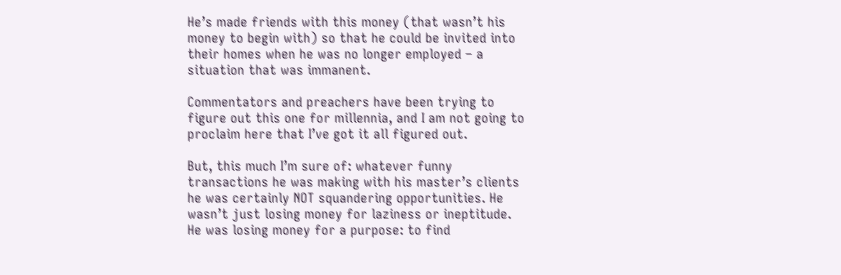He’s made friends with this money (that wasn’t his money to begin with) so that he could be invited into their homes when he was no longer employed – a situation that was immanent.

Commentators and preachers have been trying to figure out this one for millennia, and I am not going to proclaim here that I’ve got it all figured out.

But, this much I’m sure of: whatever funny transactions he was making with his master’s clients he was certainly NOT squandering opportunities. He wasn’t just losing money for laziness or ineptitude. He was losing money for a purpose: to find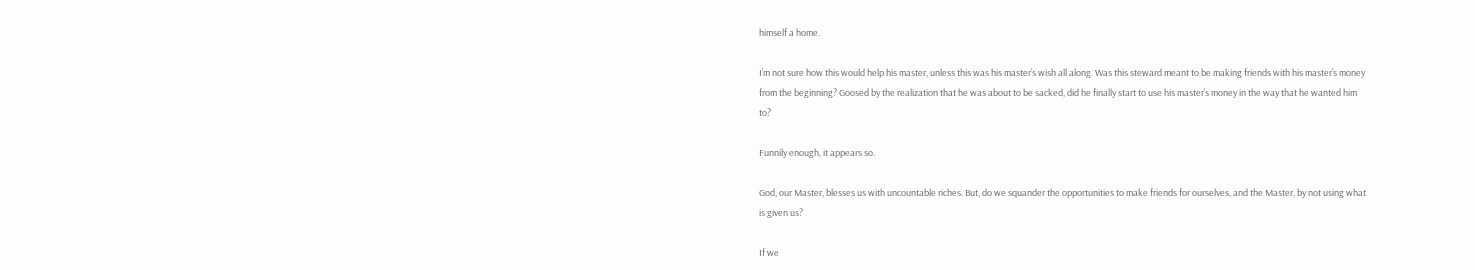himself a home.

I’m not sure how this would help his master, unless this was his master’s wish all along. Was this steward meant to be making friends with his master’s money from the beginning? Goosed by the realization that he was about to be sacked, did he finally start to use his master’s money in the way that he wanted him to?

Funnily enough, it appears so.

God, our Master, blesses us with uncountable riches. But, do we squander the opportunities to make friends for ourselves, and the Master, by not using what is given us?

If we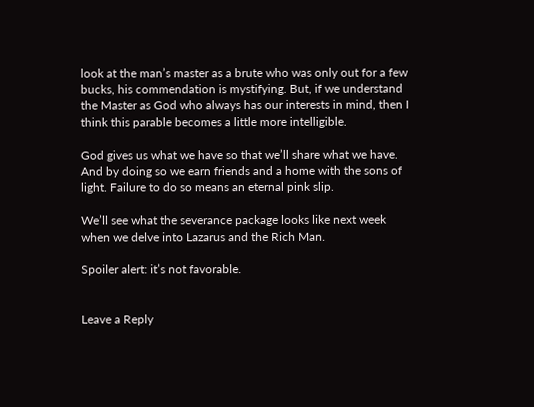look at the man’s master as a brute who was only out for a few bucks, his commendation is mystifying. But, if we understand the Master as God who always has our interests in mind, then I think this parable becomes a little more intelligible.

God gives us what we have so that we’ll share what we have. And by doing so we earn friends and a home with the sons of light. Failure to do so means an eternal pink slip.

We’ll see what the severance package looks like next week when we delve into Lazarus and the Rich Man.

Spoiler alert: it’s not favorable.


Leave a Reply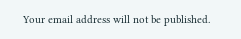Your email address will not be published.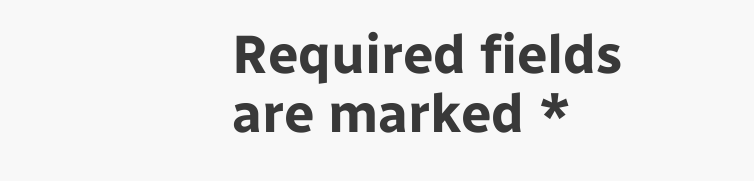Required fields are marked *